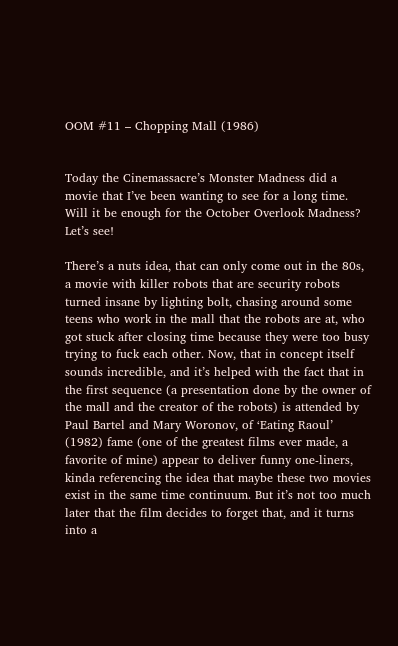OOM #11 – Chopping Mall (1986)


Today the Cinemassacre’s Monster Madness did a movie that I’ve been wanting to see for a long time. Will it be enough for the October Overlook Madness? Let’s see!

There’s a nuts idea, that can only come out in the 80s, a movie with killer robots that are security robots turned insane by lighting bolt, chasing around some teens who work in the mall that the robots are at, who got stuck after closing time because they were too busy trying to fuck each other. Now, that in concept itself sounds incredible, and it’s helped with the fact that in the first sequence (a presentation done by the owner of the mall and the creator of the robots) is attended by Paul Bartel and Mary Woronov, of ‘Eating Raoul’ (1982) fame (one of the greatest films ever made, a favorite of mine) appear to deliver funny one-liners, kinda referencing the idea that maybe these two movies exist in the same time continuum. But it’s not too much later that the film decides to forget that, and it turns into a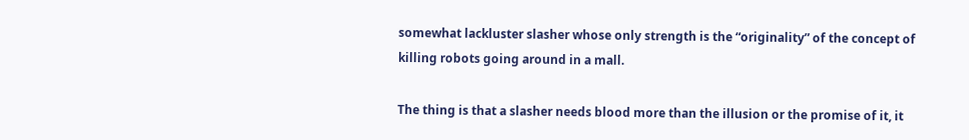somewhat lackluster slasher whose only strength is the “originality” of the concept of killing robots going around in a mall.

The thing is that a slasher needs blood more than the illusion or the promise of it, it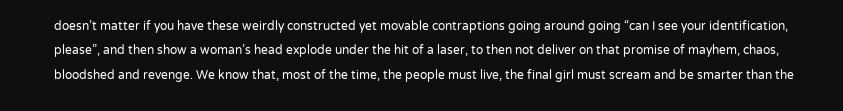doesn’t matter if you have these weirdly constructed yet movable contraptions going around going “can I see your identification, please”, and then show a woman’s head explode under the hit of a laser, to then not deliver on that promise of mayhem, chaos, bloodshed and revenge. We know that, most of the time, the people must live, the final girl must scream and be smarter than the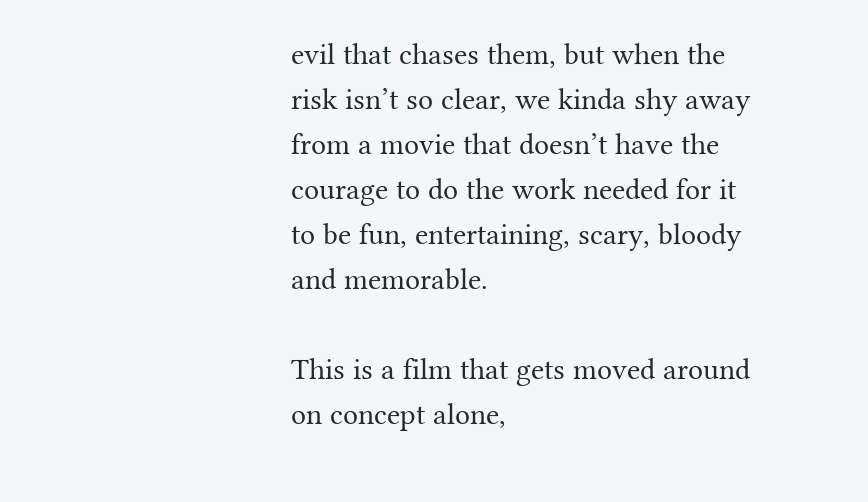evil that chases them, but when the risk isn’t so clear, we kinda shy away from a movie that doesn’t have the courage to do the work needed for it to be fun, entertaining, scary, bloody and memorable.

This is a film that gets moved around on concept alone,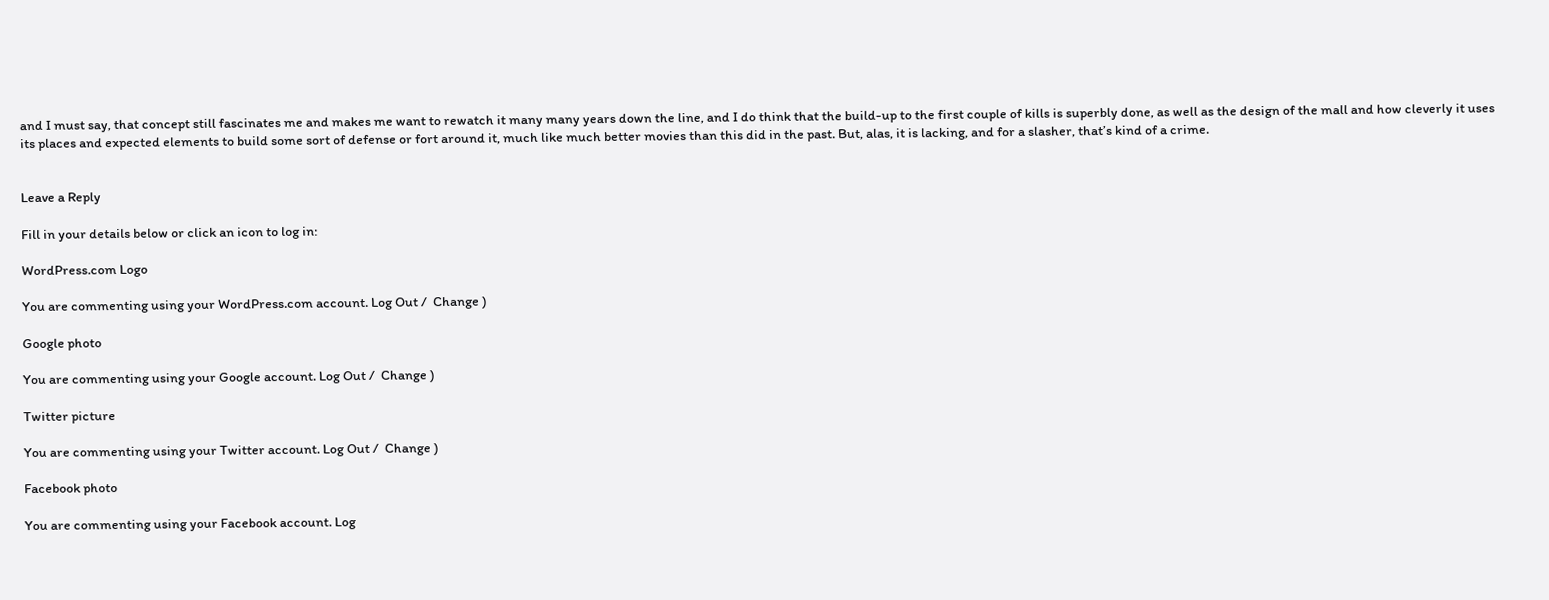and I must say, that concept still fascinates me and makes me want to rewatch it many many years down the line, and I do think that the build-up to the first couple of kills is superbly done, as well as the design of the mall and how cleverly it uses its places and expected elements to build some sort of defense or fort around it, much like much better movies than this did in the past. But, alas, it is lacking, and for a slasher, that’s kind of a crime.


Leave a Reply

Fill in your details below or click an icon to log in:

WordPress.com Logo

You are commenting using your WordPress.com account. Log Out /  Change )

Google photo

You are commenting using your Google account. Log Out /  Change )

Twitter picture

You are commenting using your Twitter account. Log Out /  Change )

Facebook photo

You are commenting using your Facebook account. Log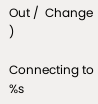Out /  Change )

Connecting to %s